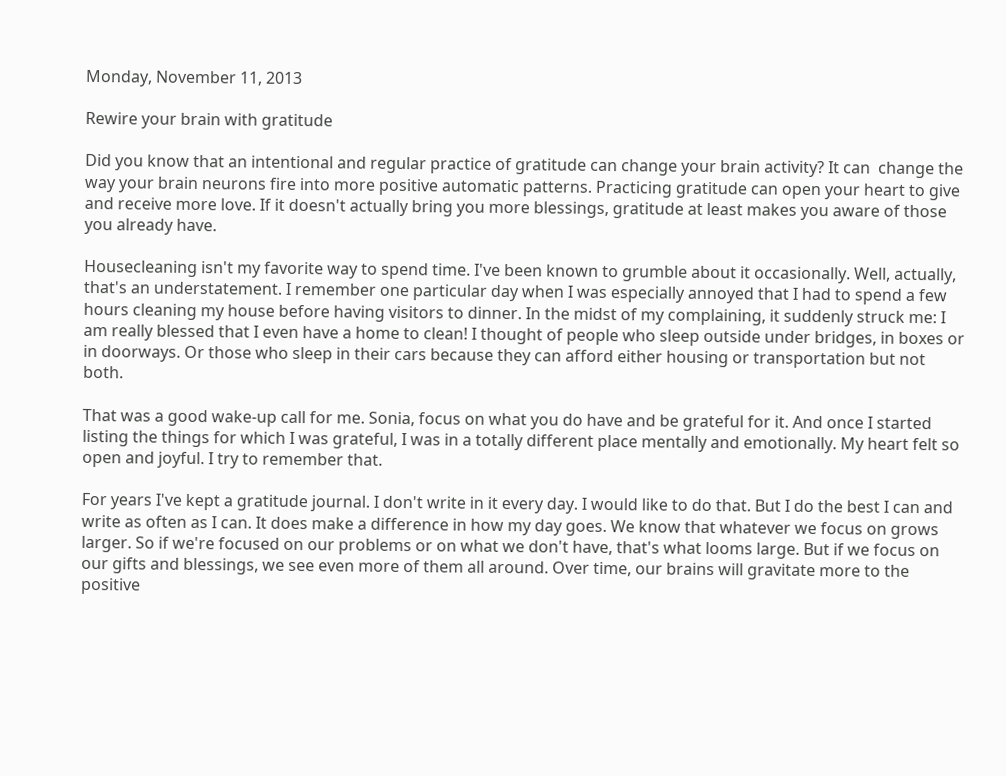Monday, November 11, 2013

Rewire your brain with gratitude

Did you know that an intentional and regular practice of gratitude can change your brain activity? It can  change the way your brain neurons fire into more positive automatic patterns. Practicing gratitude can open your heart to give and receive more love. If it doesn't actually bring you more blessings, gratitude at least makes you aware of those you already have.

Housecleaning isn't my favorite way to spend time. I've been known to grumble about it occasionally. Well, actually, that's an understatement. I remember one particular day when I was especially annoyed that I had to spend a few hours cleaning my house before having visitors to dinner. In the midst of my complaining, it suddenly struck me: I am really blessed that I even have a home to clean! I thought of people who sleep outside under bridges, in boxes or in doorways. Or those who sleep in their cars because they can afford either housing or transportation but not both.

That was a good wake-up call for me. Sonia, focus on what you do have and be grateful for it. And once I started listing the things for which I was grateful, I was in a totally different place mentally and emotionally. My heart felt so open and joyful. I try to remember that.

For years I've kept a gratitude journal. I don't write in it every day. I would like to do that. But I do the best I can and write as often as I can. It does make a difference in how my day goes. We know that whatever we focus on grows larger. So if we're focused on our problems or on what we don't have, that's what looms large. But if we focus on our gifts and blessings, we see even more of them all around. Over time, our brains will gravitate more to the positive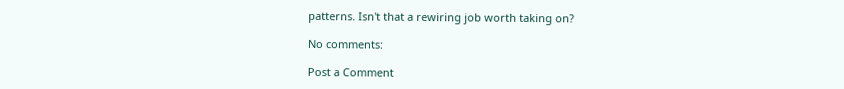patterns. Isn't that a rewiring job worth taking on?

No comments:

Post a Comment